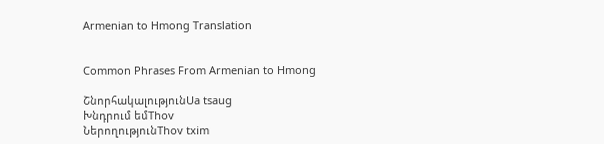Armenian to Hmong Translation


Common Phrases From Armenian to Hmong

ՇնորհակալությունUa tsaug
Խնդրում եմThov
ՆերողությունThov txim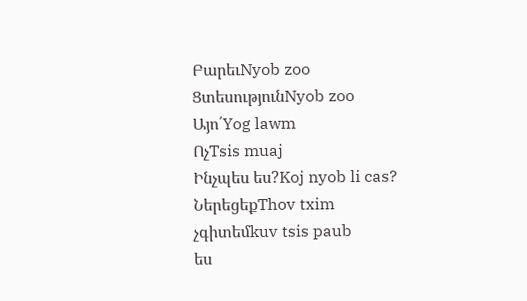ԲարեւNyob zoo
ՑտեսությունNyob zoo
Այո՛Yog lawm
ՈչTsis muaj
Ինչպես ես?Koj nyob li cas?
ՆերեցեքThov txim
չգիտեմkuv tsis paub
ես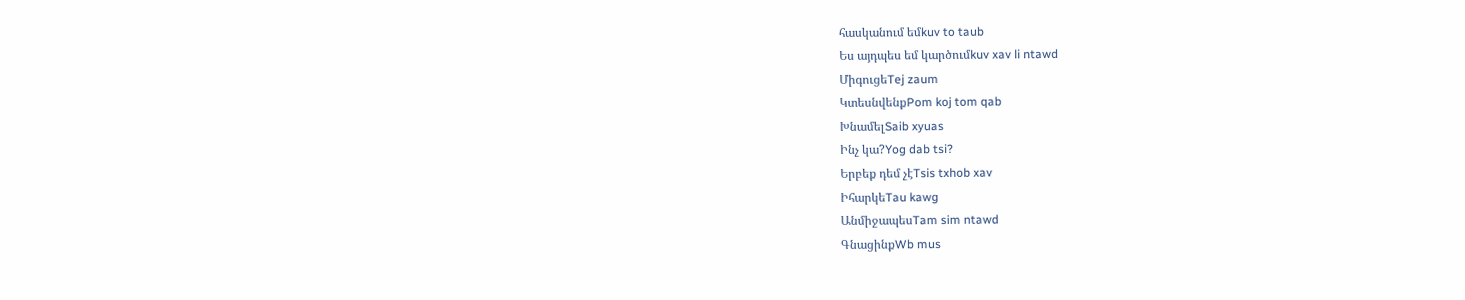հասկանում եմkuv to taub
Ես այդպես եմ կարծումkuv xav li ntawd
ՄիգուցեTej zaum
ԿտեսնվենքPom koj tom qab
ԽնամելSaib xyuas
Ինչ կա?Yog dab tsi?
Երբեք դեմ չէTsis txhob xav
ԻհարկեTau kawg
ԱնմիջապեսTam sim ntawd
ԳնացինքWb mus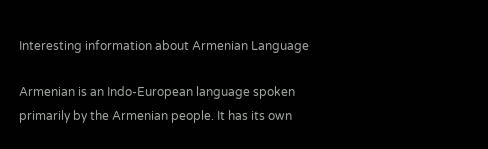Interesting information about Armenian Language

Armenian is an Indo-European language spoken primarily by the Armenian people. It has its own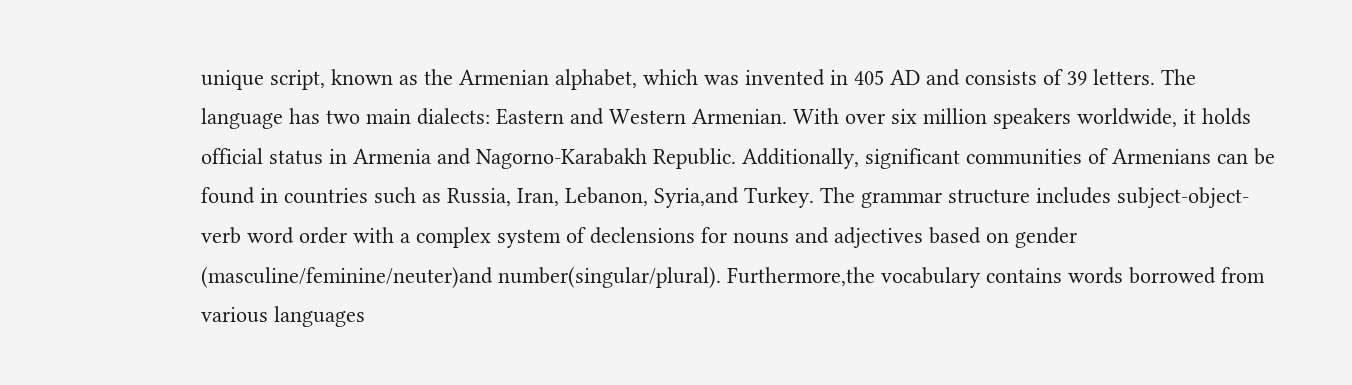unique script, known as the Armenian alphabet, which was invented in 405 AD and consists of 39 letters. The language has two main dialects: Eastern and Western Armenian. With over six million speakers worldwide, it holds official status in Armenia and Nagorno-Karabakh Republic. Additionally, significant communities of Armenians can be found in countries such as Russia, Iran, Lebanon, Syria,and Turkey. The grammar structure includes subject-object-verb word order with a complex system of declensions for nouns and adjectives based on gender (masculine/feminine/neuter)and number(singular/plural). Furthermore,the vocabulary contains words borrowed from various languages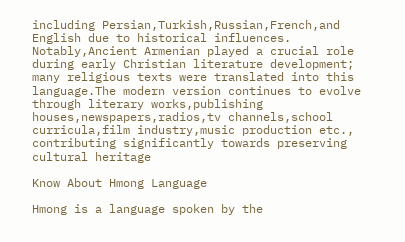including Persian,Turkish,Russian,French,and English due to historical influences. Notably,Ancient Armenian played a crucial role during early Christian literature development; many religious texts were translated into this language.The modern version continues to evolve through literary works,publishing houses,newspapers,radios,tv channels,school curricula,film industry,music production etc., contributing significantly towards preserving cultural heritage

Know About Hmong Language

Hmong is a language spoken by the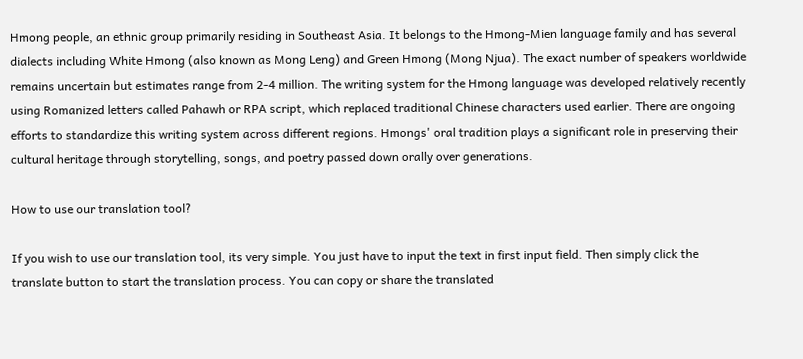Hmong people, an ethnic group primarily residing in Southeast Asia. It belongs to the Hmong-Mien language family and has several dialects including White Hmong (also known as Mong Leng) and Green Hmong (Mong Njua). The exact number of speakers worldwide remains uncertain but estimates range from 2-4 million. The writing system for the Hmong language was developed relatively recently using Romanized letters called Pahawh or RPA script, which replaced traditional Chinese characters used earlier. There are ongoing efforts to standardize this writing system across different regions. Hmongs' oral tradition plays a significant role in preserving their cultural heritage through storytelling, songs, and poetry passed down orally over generations.

How to use our translation tool?

If you wish to use our translation tool, its very simple. You just have to input the text in first input field. Then simply click the translate button to start the translation process. You can copy or share the translated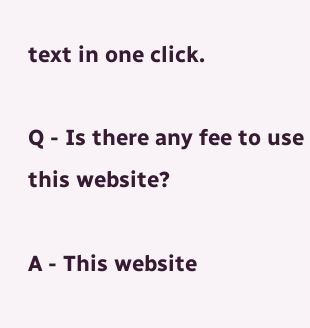text in one click.

Q - Is there any fee to use this website?

A - This website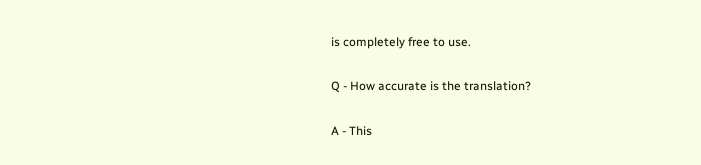is completely free to use.

Q - How accurate is the translation?

A - This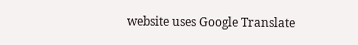website uses Google Translate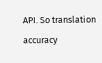API. So translation accuracy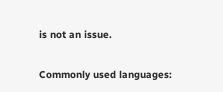is not an issue.

Commonly used languages: